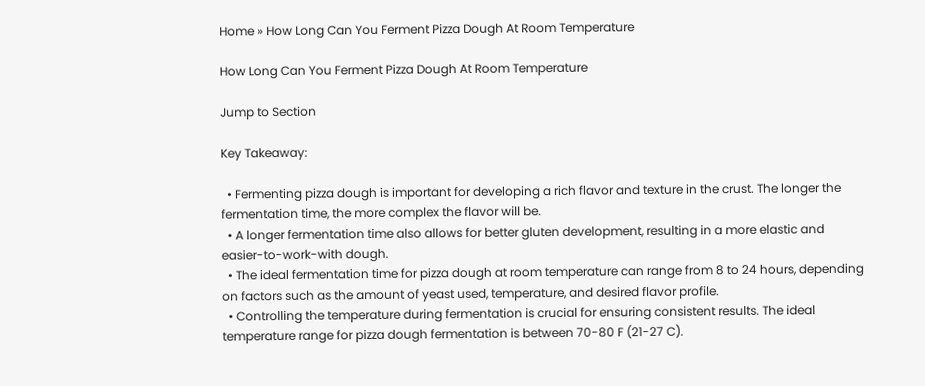Home » How Long Can You Ferment Pizza Dough At Room Temperature

How Long Can You Ferment Pizza Dough At Room Temperature

Jump to Section

Key Takeaway:

  • Fermenting pizza dough is important for developing a rich flavor and texture in the crust. The longer the fermentation time, the more complex the flavor will be.
  • A longer fermentation time also allows for better gluten development, resulting in a more elastic and easier-to-work-with dough.
  • The ideal fermentation time for pizza dough at room temperature can range from 8 to 24 hours, depending on factors such as the amount of yeast used, temperature, and desired flavor profile.
  • Controlling the temperature during fermentation is crucial for ensuring consistent results. The ideal temperature range for pizza dough fermentation is between 70-80 F (21-27 C).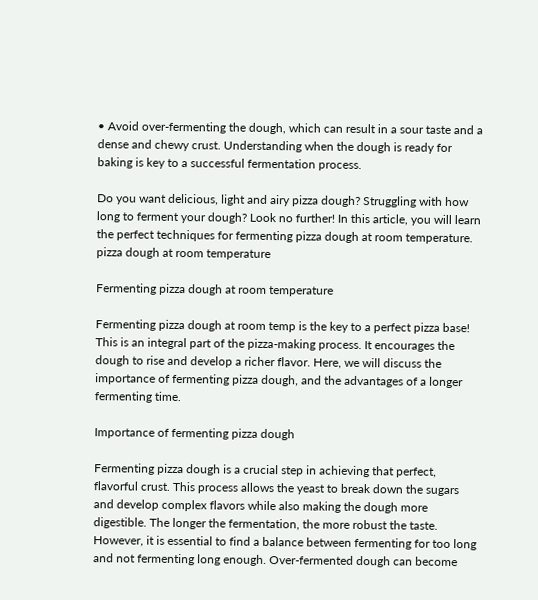• Avoid over-fermenting the dough, which can result in a sour taste and a dense and chewy crust. Understanding when the dough is ready for baking is key to a successful fermentation process.

Do you want delicious, light and airy pizza dough? Struggling with how long to ferment your dough? Look no further! In this article, you will learn the perfect techniques for fermenting pizza dough at room temperature. pizza dough at room temperature

Fermenting pizza dough at room temperature

Fermenting pizza dough at room temp is the key to a perfect pizza base! This is an integral part of the pizza-making process. It encourages the dough to rise and develop a richer flavor. Here, we will discuss the importance of fermenting pizza dough, and the advantages of a longer fermenting time.

Importance of fermenting pizza dough

Fermenting pizza dough is a crucial step in achieving that perfect, flavorful crust. This process allows the yeast to break down the sugars and develop complex flavors while also making the dough more digestible. The longer the fermentation, the more robust the taste. However, it is essential to find a balance between fermenting for too long and not fermenting long enough. Over-fermented dough can become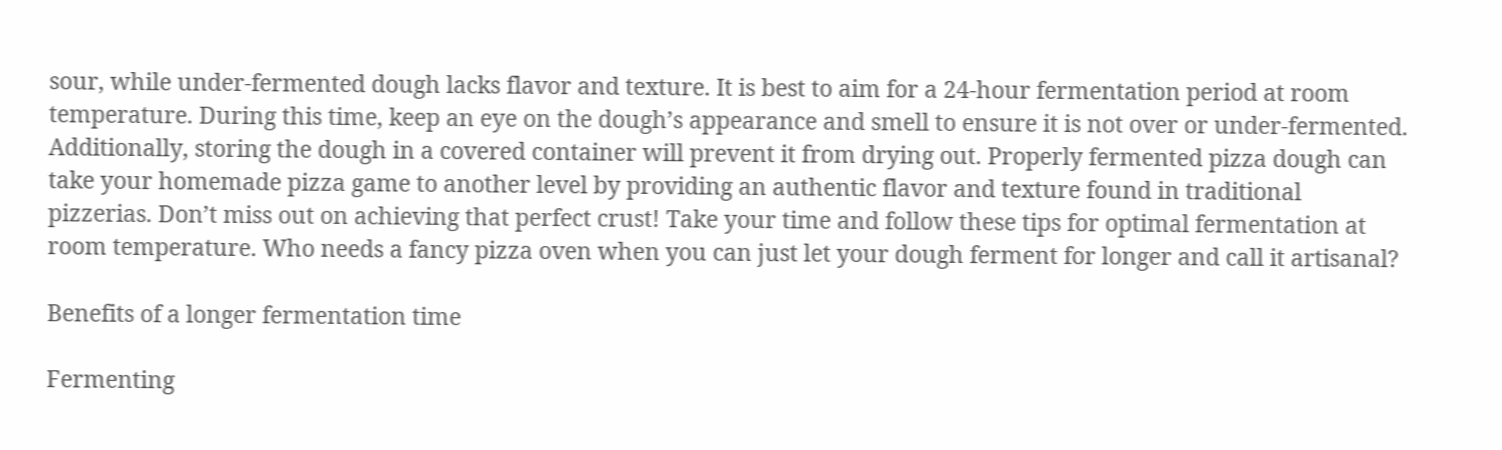sour, while under-fermented dough lacks flavor and texture. It is best to aim for a 24-hour fermentation period at room temperature. During this time, keep an eye on the dough’s appearance and smell to ensure it is not over or under-fermented. Additionally, storing the dough in a covered container will prevent it from drying out. Properly fermented pizza dough can take your homemade pizza game to another level by providing an authentic flavor and texture found in traditional pizzerias. Don’t miss out on achieving that perfect crust! Take your time and follow these tips for optimal fermentation at room temperature. Who needs a fancy pizza oven when you can just let your dough ferment for longer and call it artisanal?

Benefits of a longer fermentation time

Fermenting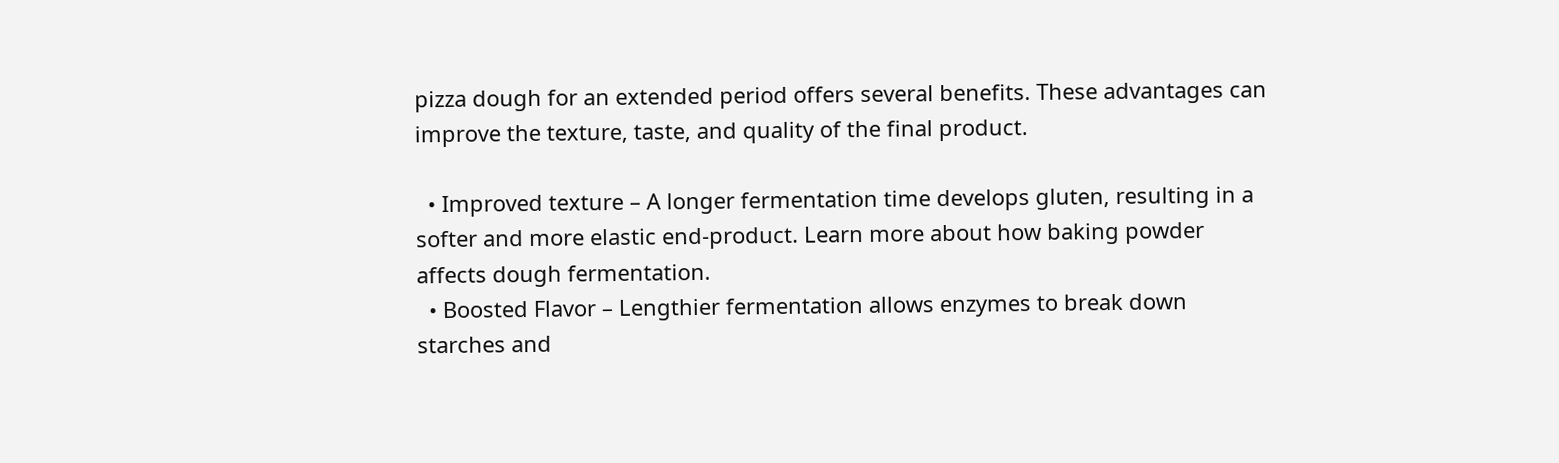pizza dough for an extended period offers several benefits. These advantages can improve the texture, taste, and quality of the final product.

  • Improved texture – A longer fermentation time develops gluten, resulting in a softer and more elastic end-product. Learn more about how baking powder affects dough fermentation.
  • Boosted Flavor – Lengthier fermentation allows enzymes to break down starches and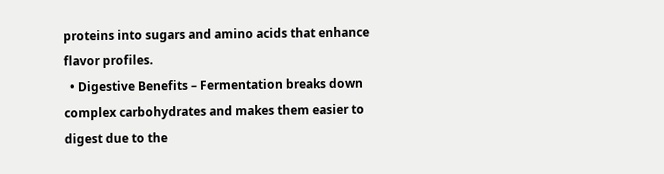proteins into sugars and amino acids that enhance flavor profiles.
  • Digestive Benefits – Fermentation breaks down complex carbohydrates and makes them easier to digest due to the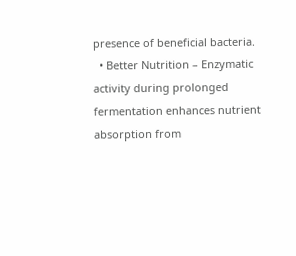presence of beneficial bacteria.
  • Better Nutrition – Enzymatic activity during prolonged fermentation enhances nutrient absorption from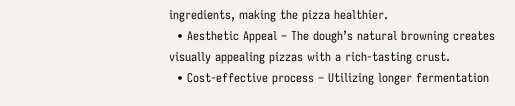ingredients, making the pizza healthier.
  • Aesthetic Appeal – The dough’s natural browning creates visually appealing pizzas with a rich-tasting crust.
  • Cost-effective process – Utilizing longer fermentation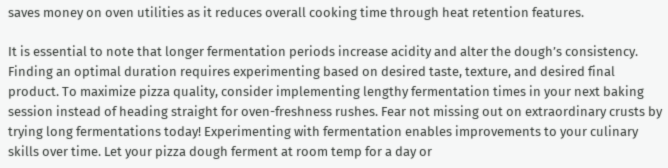saves money on oven utilities as it reduces overall cooking time through heat retention features.

It is essential to note that longer fermentation periods increase acidity and alter the dough’s consistency. Finding an optimal duration requires experimenting based on desired taste, texture, and desired final product. To maximize pizza quality, consider implementing lengthy fermentation times in your next baking session instead of heading straight for oven-freshness rushes. Fear not missing out on extraordinary crusts by trying long fermentations today! Experimenting with fermentation enables improvements to your culinary skills over time. Let your pizza dough ferment at room temp for a day or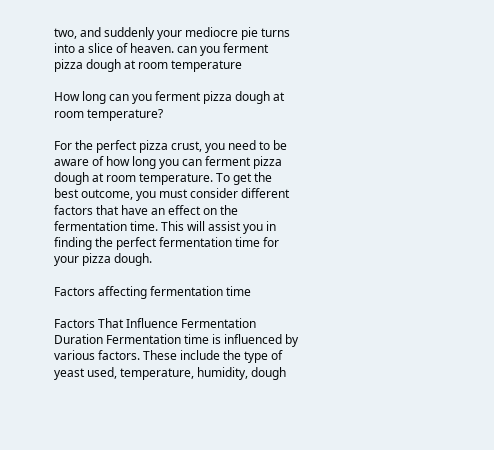two, and suddenly your mediocre pie turns into a slice of heaven. can you ferment pizza dough at room temperature

How long can you ferment pizza dough at room temperature?

For the perfect pizza crust, you need to be aware of how long you can ferment pizza dough at room temperature. To get the best outcome, you must consider different factors that have an effect on the fermentation time. This will assist you in finding the perfect fermentation time for your pizza dough.

Factors affecting fermentation time

Factors That Influence Fermentation Duration Fermentation time is influenced by various factors. These include the type of yeast used, temperature, humidity, dough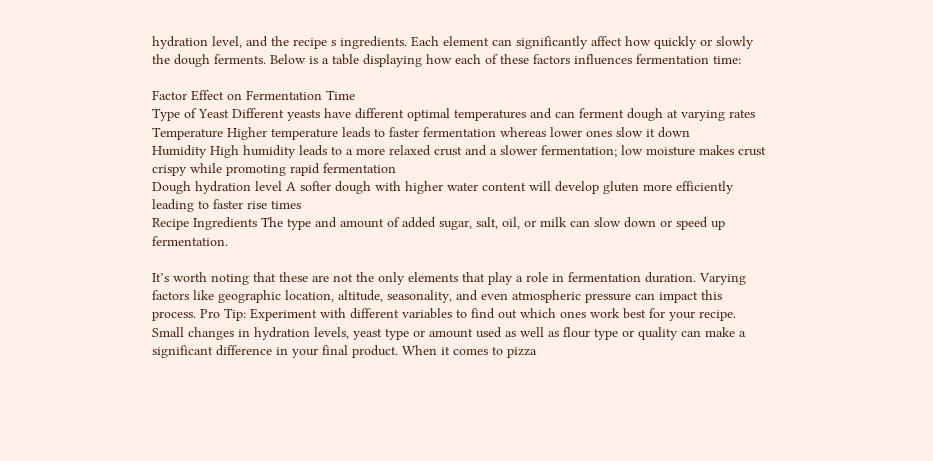hydration level, and the recipe s ingredients. Each element can significantly affect how quickly or slowly the dough ferments. Below is a table displaying how each of these factors influences fermentation time:

Factor Effect on Fermentation Time
Type of Yeast Different yeasts have different optimal temperatures and can ferment dough at varying rates
Temperature Higher temperature leads to faster fermentation whereas lower ones slow it down
Humidity High humidity leads to a more relaxed crust and a slower fermentation; low moisture makes crust crispy while promoting rapid fermentation
Dough hydration level A softer dough with higher water content will develop gluten more efficiently leading to faster rise times
Recipe Ingredients The type and amount of added sugar, salt, oil, or milk can slow down or speed up fermentation.

It’s worth noting that these are not the only elements that play a role in fermentation duration. Varying factors like geographic location, altitude, seasonality, and even atmospheric pressure can impact this process. Pro Tip: Experiment with different variables to find out which ones work best for your recipe. Small changes in hydration levels, yeast type or amount used as well as flour type or quality can make a significant difference in your final product. When it comes to pizza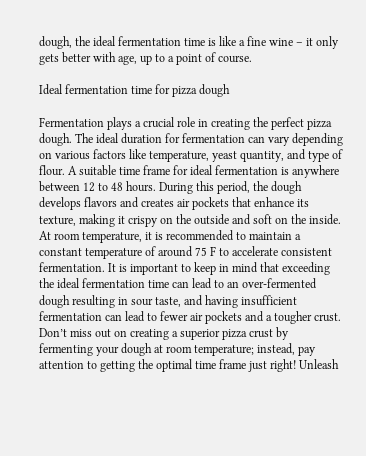dough, the ideal fermentation time is like a fine wine – it only gets better with age, up to a point of course.

Ideal fermentation time for pizza dough

Fermentation plays a crucial role in creating the perfect pizza dough. The ideal duration for fermentation can vary depending on various factors like temperature, yeast quantity, and type of flour. A suitable time frame for ideal fermentation is anywhere between 12 to 48 hours. During this period, the dough develops flavors and creates air pockets that enhance its texture, making it crispy on the outside and soft on the inside. At room temperature, it is recommended to maintain a constant temperature of around 75 F to accelerate consistent fermentation. It is important to keep in mind that exceeding the ideal fermentation time can lead to an over-fermented dough resulting in sour taste, and having insufficient fermentation can lead to fewer air pockets and a tougher crust. Don’t miss out on creating a superior pizza crust by fermenting your dough at room temperature; instead, pay attention to getting the optimal time frame just right! Unleash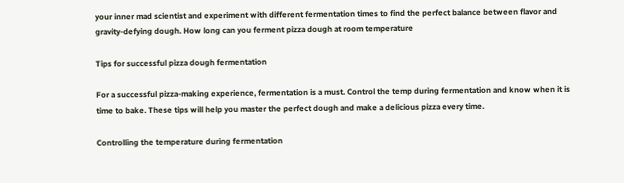your inner mad scientist and experiment with different fermentation times to find the perfect balance between flavor and gravity-defying dough. How long can you ferment pizza dough at room temperature

Tips for successful pizza dough fermentation

For a successful pizza-making experience, fermentation is a must. Control the temp during fermentation and know when it is time to bake. These tips will help you master the perfect dough and make a delicious pizza every time.

Controlling the temperature during fermentation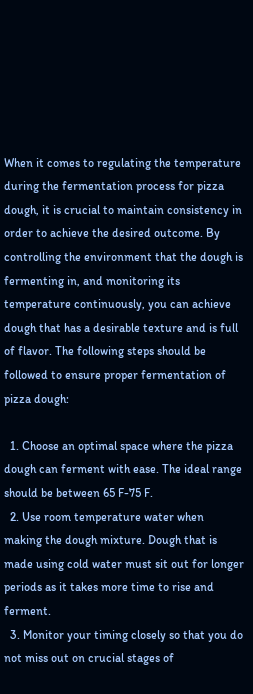When it comes to regulating the temperature during the fermentation process for pizza dough, it is crucial to maintain consistency in order to achieve the desired outcome. By controlling the environment that the dough is fermenting in, and monitoring its temperature continuously, you can achieve dough that has a desirable texture and is full of flavor. The following steps should be followed to ensure proper fermentation of pizza dough:

  1. Choose an optimal space where the pizza dough can ferment with ease. The ideal range should be between 65 F-75 F.
  2. Use room temperature water when making the dough mixture. Dough that is made using cold water must sit out for longer periods as it takes more time to rise and ferment.
  3. Monitor your timing closely so that you do not miss out on crucial stages of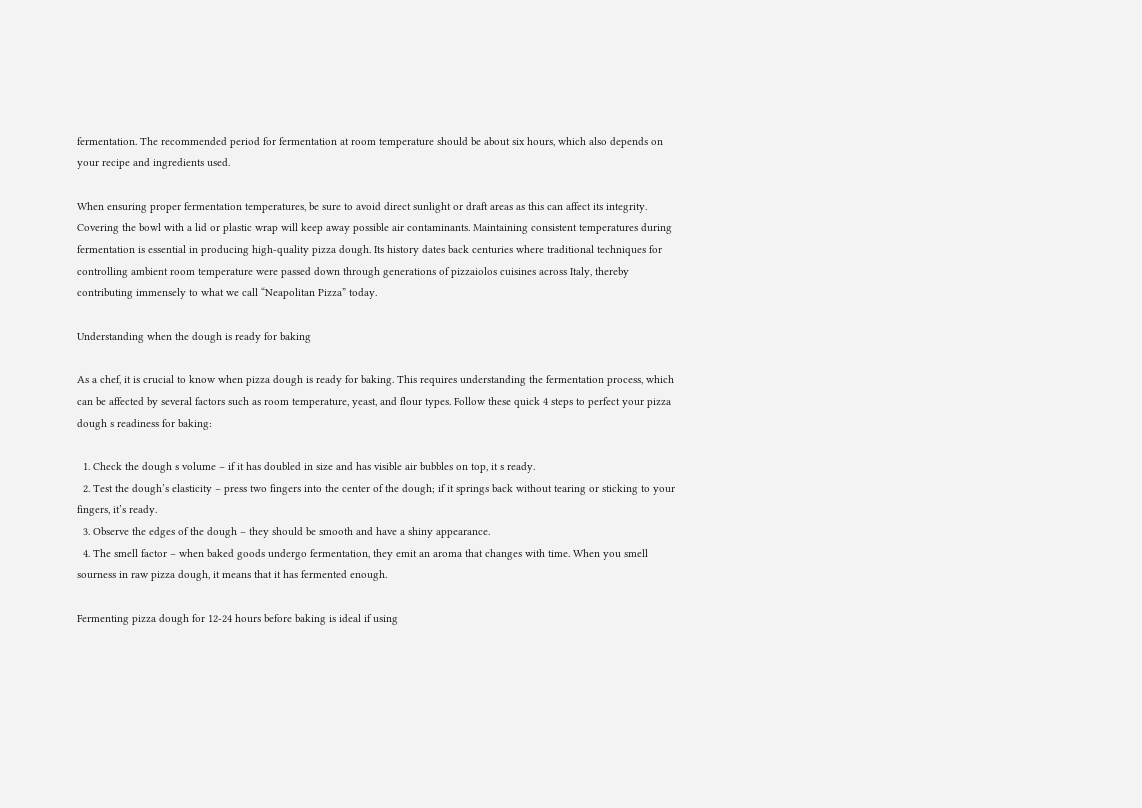fermentation. The recommended period for fermentation at room temperature should be about six hours, which also depends on your recipe and ingredients used.

When ensuring proper fermentation temperatures, be sure to avoid direct sunlight or draft areas as this can affect its integrity. Covering the bowl with a lid or plastic wrap will keep away possible air contaminants. Maintaining consistent temperatures during fermentation is essential in producing high-quality pizza dough. Its history dates back centuries where traditional techniques for controlling ambient room temperature were passed down through generations of pizzaiolos cuisines across Italy, thereby contributing immensely to what we call “Neapolitan Pizza” today.

Understanding when the dough is ready for baking

As a chef, it is crucial to know when pizza dough is ready for baking. This requires understanding the fermentation process, which can be affected by several factors such as room temperature, yeast, and flour types. Follow these quick 4 steps to perfect your pizza dough s readiness for baking:

  1. Check the dough s volume – if it has doubled in size and has visible air bubbles on top, it s ready.
  2. Test the dough’s elasticity – press two fingers into the center of the dough; if it springs back without tearing or sticking to your fingers, it’s ready.
  3. Observe the edges of the dough – they should be smooth and have a shiny appearance.
  4. The smell factor – when baked goods undergo fermentation, they emit an aroma that changes with time. When you smell sourness in raw pizza dough, it means that it has fermented enough.

Fermenting pizza dough for 12-24 hours before baking is ideal if using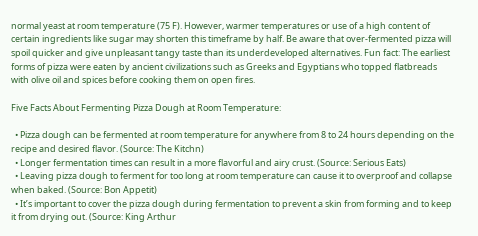normal yeast at room temperature (75 F). However, warmer temperatures or use of a high content of certain ingredients like sugar may shorten this timeframe by half. Be aware that over-fermented pizza will spoil quicker and give unpleasant tangy taste than its underdeveloped alternatives. Fun fact: The earliest forms of pizza were eaten by ancient civilizations such as Greeks and Egyptians who topped flatbreads with olive oil and spices before cooking them on open fires.

Five Facts About Fermenting Pizza Dough at Room Temperature:

  • Pizza dough can be fermented at room temperature for anywhere from 8 to 24 hours depending on the recipe and desired flavor. (Source: The Kitchn)
  • Longer fermentation times can result in a more flavorful and airy crust. (Source: Serious Eats)
  • Leaving pizza dough to ferment for too long at room temperature can cause it to overproof and collapse when baked. (Source: Bon Appetit)
  • It’s important to cover the pizza dough during fermentation to prevent a skin from forming and to keep it from drying out. (Source: King Arthur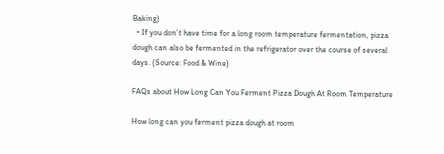Baking)
  • If you don’t have time for a long room temperature fermentation, pizza dough can also be fermented in the refrigerator over the course of several days. (Source: Food & Wine)

FAQs about How Long Can You Ferment Pizza Dough At Room Temperature

How long can you ferment pizza dough at room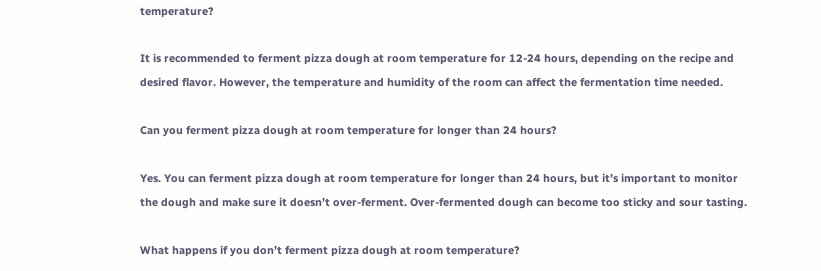temperature?

It is recommended to ferment pizza dough at room temperature for 12-24 hours, depending on the recipe and desired flavor. However, the temperature and humidity of the room can affect the fermentation time needed.

Can you ferment pizza dough at room temperature for longer than 24 hours?

Yes. You can ferment pizza dough at room temperature for longer than 24 hours, but it’s important to monitor the dough and make sure it doesn’t over-ferment. Over-fermented dough can become too sticky and sour tasting.

What happens if you don’t ferment pizza dough at room temperature?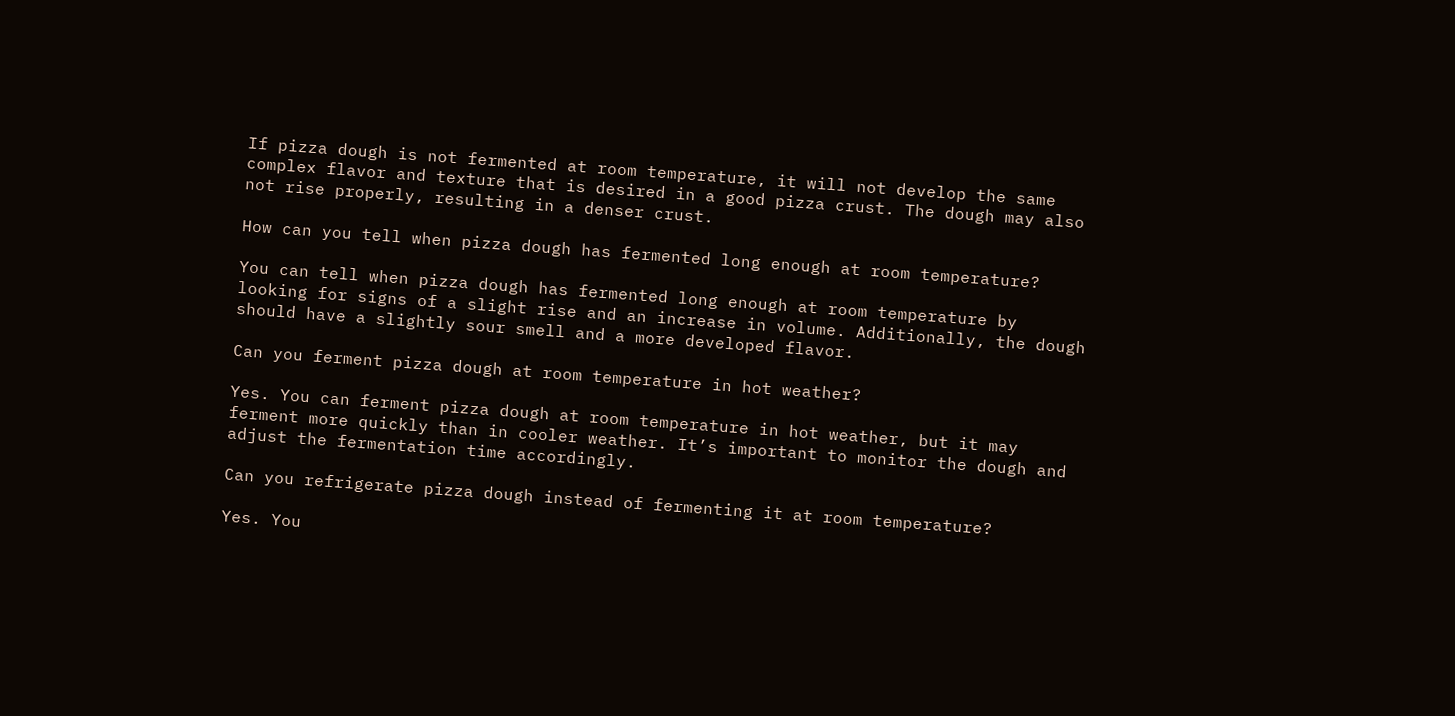If pizza dough is not fermented at room temperature, it will not develop the same complex flavor and texture that is desired in a good pizza crust. The dough may also not rise properly, resulting in a denser crust.

How can you tell when pizza dough has fermented long enough at room temperature?

You can tell when pizza dough has fermented long enough at room temperature by looking for signs of a slight rise and an increase in volume. Additionally, the dough should have a slightly sour smell and a more developed flavor.

Can you ferment pizza dough at room temperature in hot weather?

Yes. You can ferment pizza dough at room temperature in hot weather, but it may ferment more quickly than in cooler weather. It’s important to monitor the dough and adjust the fermentation time accordingly.

Can you refrigerate pizza dough instead of fermenting it at room temperature?

Yes. You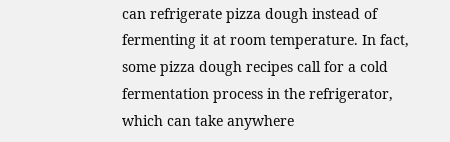can refrigerate pizza dough instead of fermenting it at room temperature. In fact, some pizza dough recipes call for a cold fermentation process in the refrigerator, which can take anywhere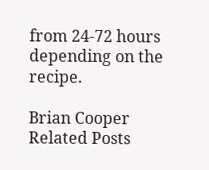from 24-72 hours depending on the recipe.

Brian Cooper
Related Posts